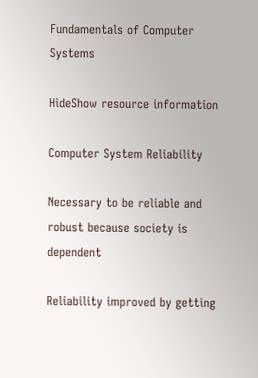Fundamentals of Computer Systems

HideShow resource information

Computer System Reliability

Necessary to be reliable and robust because society is dependent

Reliability improved by getting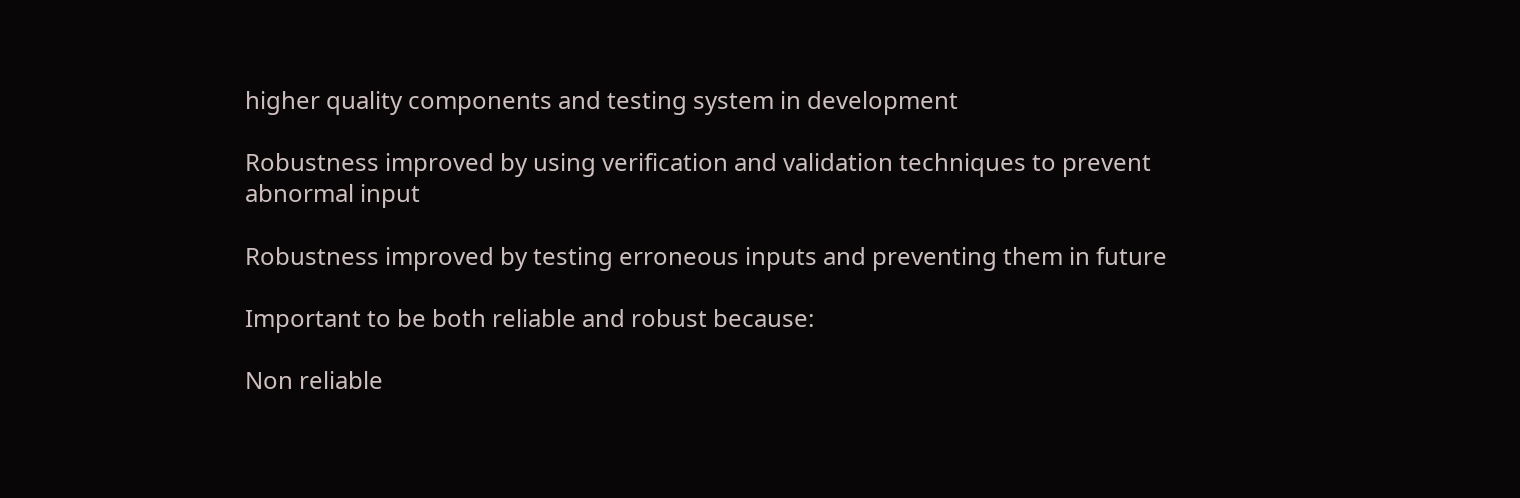higher quality components and testing system in development

Robustness improved by using verification and validation techniques to prevent abnormal input

Robustness improved by testing erroneous inputs and preventing them in future

Important to be both reliable and robust because:

Non reliable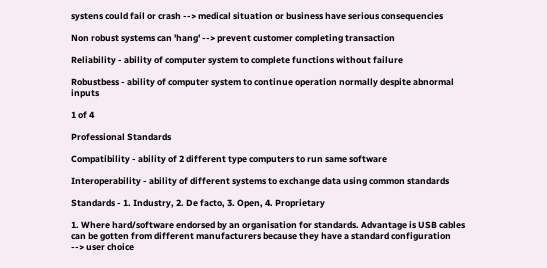systens could fail or crash --> medical situation or business have serious consequencies

Non robust systems can 'hang' --> prevent customer completing transaction

Reliability - ability of computer system to complete functions without failure

Robustbess - ability of computer system to continue operation normally despite abnormal inputs

1 of 4

Professional Standards

Compatibility - ability of 2 different type computers to run same software

Interoperability - ability of different systems to exchange data using common standards

Standards - 1. Industry, 2. De facto, 3. Open, 4. Proprietary

1. Where hard/software endorsed by an organisation for standards. Advantage is USB cables can be gotten from different manufacturers because they have a standard configuration --> user choice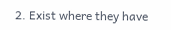2. Exist where they have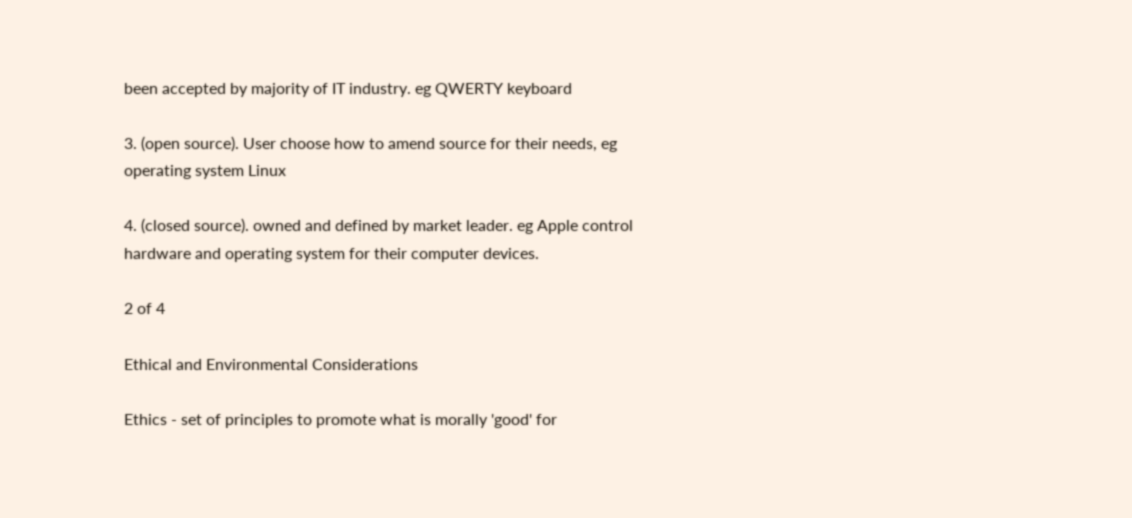been accepted by majority of IT industry. eg QWERTY keyboard

3. (open source). User choose how to amend source for their needs, eg operating system Linux

4. (closed source). owned and defined by market leader. eg Apple control hardware and operating system for their computer devices.

2 of 4

Ethical and Environmental Considerations

Ethics - set of principles to promote what is morally 'good' for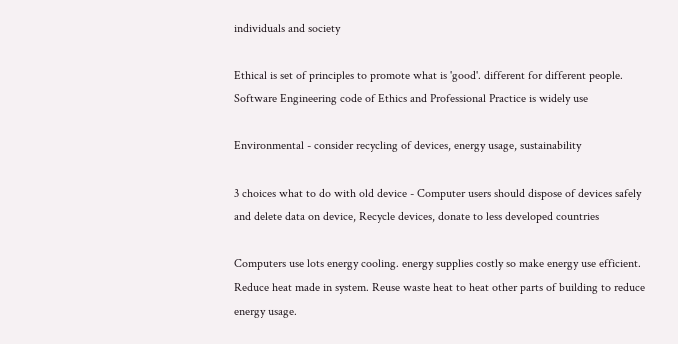individuals and society

Ethical is set of principles to promote what is 'good'. different for different people. Software Engineering code of Ethics and Professional Practice is widely use

Environmental - consider recycling of devices, energy usage, sustainability

3 choices what to do with old device - Computer users should dispose of devices safely and delete data on device, Recycle devices, donate to less developed countries

Computers use lots energy cooling. energy supplies costly so make energy use efficient. Reduce heat made in system. Reuse waste heat to heat other parts of building to reduce energy usage.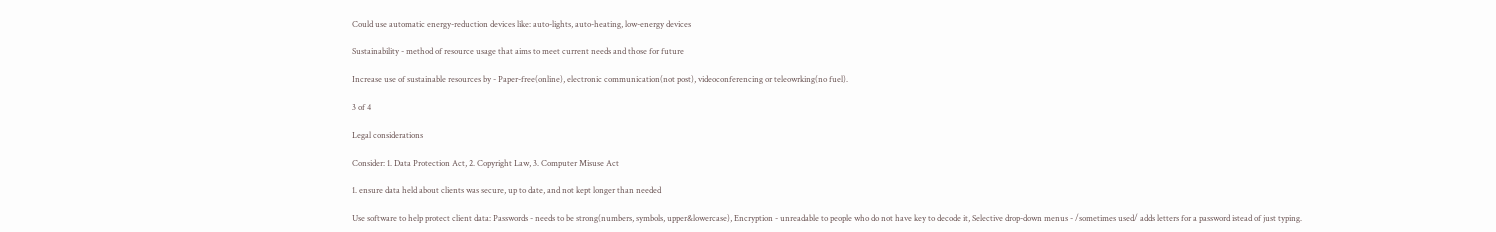Could use automatic energy-reduction devices like: auto-lights, auto-heating, low-energy devices

Sustainability - method of resource usage that aims to meet current needs and those for future

Increase use of sustainable resources by - Paper-free(online), electronic communication(not post), videoconferencing or teleowrking(no fuel).

3 of 4

Legal considerations

Consider: 1. Data Protection Act, 2. Copyright Law, 3. Computer Misuse Act

1. ensure data held about clients was secure, up to date, and not kept longer than needed

Use software to help protect client data: Passwords - needs to be strong(numbers, symbols, upper&lowercase), Encryption - unreadable to people who do not have key to decode it, Selective drop-down menus - /sometimes used/ adds letters for a password istead of just typing.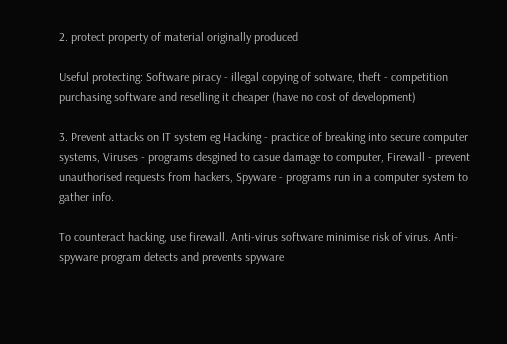2. protect property of material originally produced

Useful protecting: Software piracy - illegal copying of sotware, theft - competition purchasing software and reselling it cheaper (have no cost of development)

3. Prevent attacks on IT system eg Hacking - practice of breaking into secure computer systems, Viruses - programs desgined to casue damage to computer, Firewall - prevent unauthorised requests from hackers, Spyware - programs run in a computer system to gather info.

To counteract hacking, use firewall. Anti-virus software minimise risk of virus. Anti-spyware program detects and prevents spyware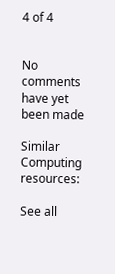4 of 4


No comments have yet been made

Similar Computing resources:

See all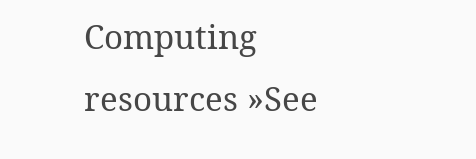Computing resources »See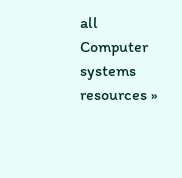all Computer systems resources »